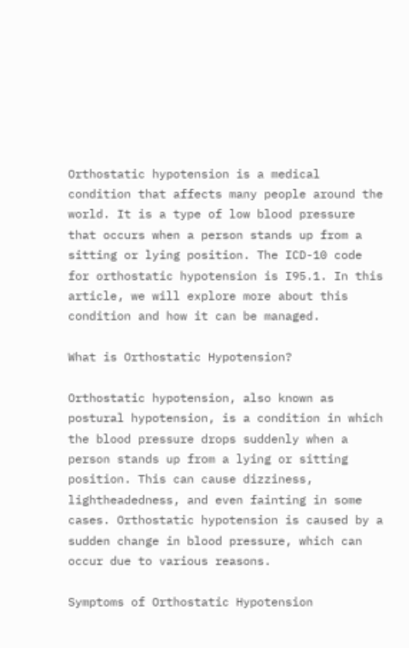Orthostatic hypotension is a medical condition that affects many people around the world. It is a type of low blood pressure that occurs when a person stands up from a sitting or lying position. The ICD-10 code for orthostatic hypotension is I95.1. In this article, we will explore more about this condition and how it can be managed.

What is Orthostatic Hypotension?

Orthostatic hypotension, also known as postural hypotension, is a condition in which the blood pressure drops suddenly when a person stands up from a lying or sitting position. This can cause dizziness, lightheadedness, and even fainting in some cases. Orthostatic hypotension is caused by a sudden change in blood pressure, which can occur due to various reasons.

Symptoms of Orthostatic Hypotension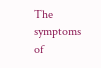The symptoms of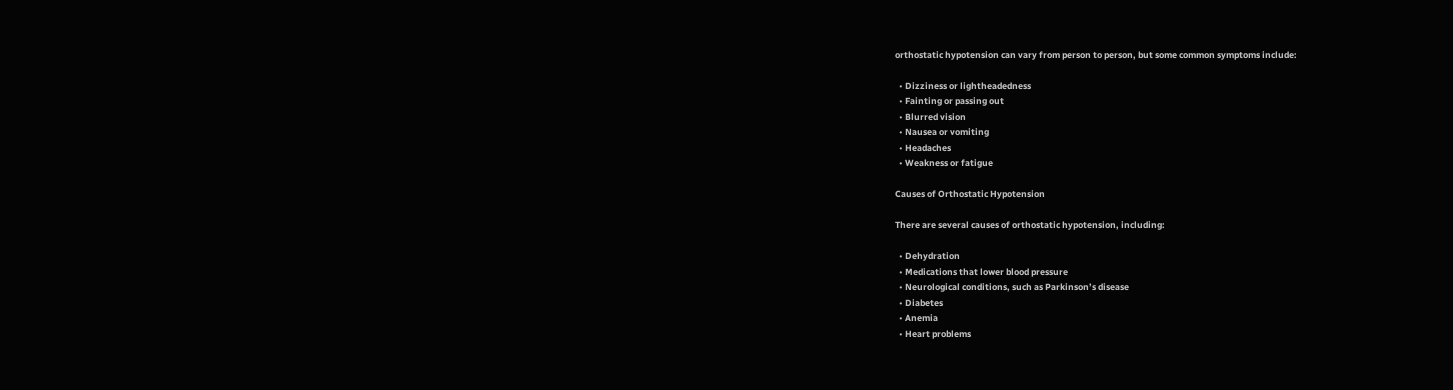orthostatic hypotension can vary from person to person, but some common symptoms include:

  • Dizziness or lightheadedness
  • Fainting or passing out
  • Blurred vision
  • Nausea or vomiting
  • Headaches
  • Weakness or fatigue

Causes of Orthostatic Hypotension

There are several causes of orthostatic hypotension, including:

  • Dehydration
  • Medications that lower blood pressure
  • Neurological conditions, such as Parkinson’s disease
  • Diabetes
  • Anemia
  • Heart problems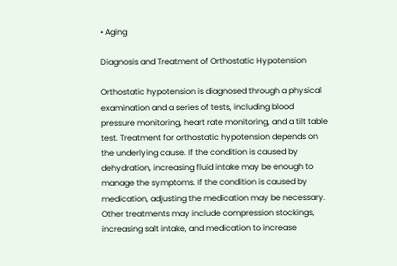• Aging

Diagnosis and Treatment of Orthostatic Hypotension

Orthostatic hypotension is diagnosed through a physical examination and a series of tests, including blood pressure monitoring, heart rate monitoring, and a tilt table test. Treatment for orthostatic hypotension depends on the underlying cause. If the condition is caused by dehydration, increasing fluid intake may be enough to manage the symptoms. If the condition is caused by medication, adjusting the medication may be necessary. Other treatments may include compression stockings, increasing salt intake, and medication to increase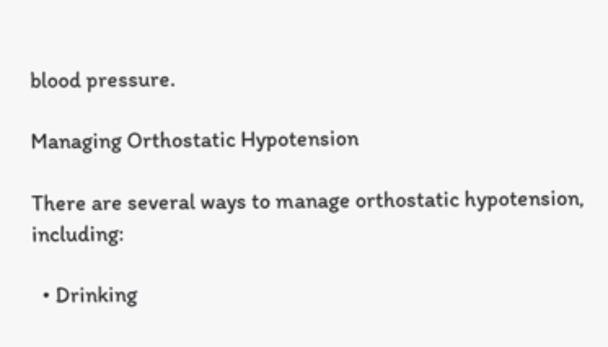blood pressure.

Managing Orthostatic Hypotension

There are several ways to manage orthostatic hypotension, including:

  • Drinking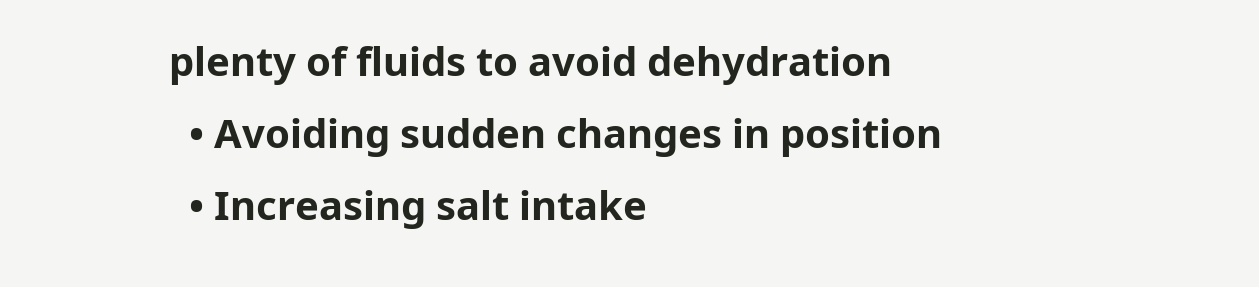plenty of fluids to avoid dehydration
  • Avoiding sudden changes in position
  • Increasing salt intake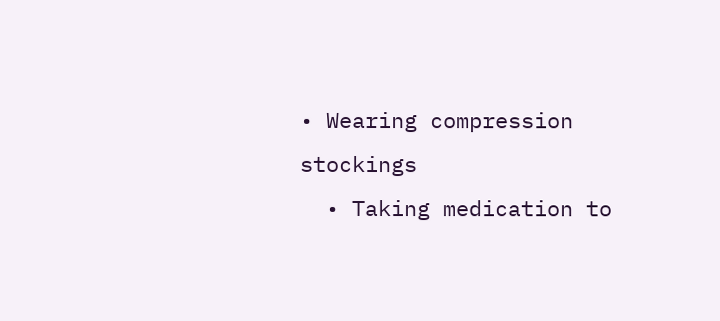• Wearing compression stockings
  • Taking medication to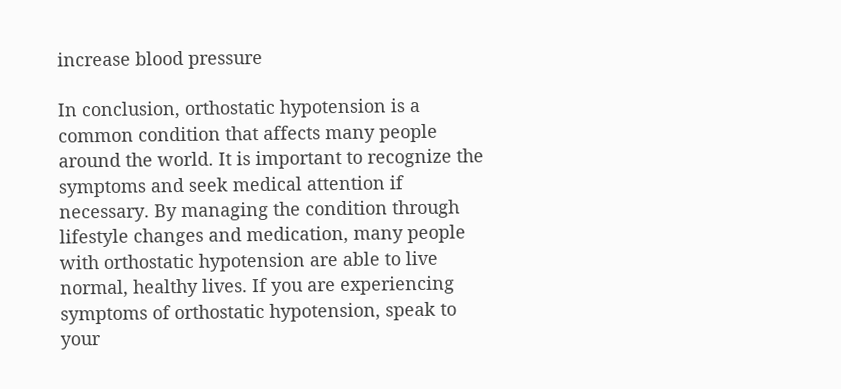increase blood pressure

In conclusion, orthostatic hypotension is a common condition that affects many people around the world. It is important to recognize the symptoms and seek medical attention if necessary. By managing the condition through lifestyle changes and medication, many people with orthostatic hypotension are able to live normal, healthy lives. If you are experiencing symptoms of orthostatic hypotension, speak to your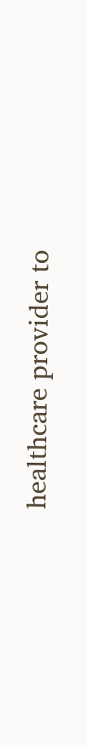healthcare provider to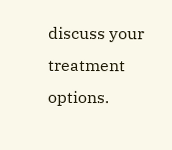discuss your treatment options.